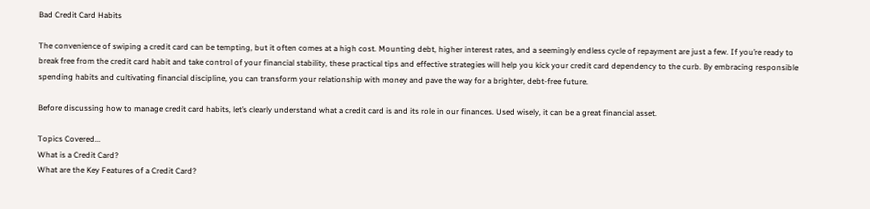Bad Credit Card Habits

The convenience of swiping a credit card can be tempting, but it often comes at a high cost. Mounting debt, higher interest rates, and a seemingly endless cycle of repayment are just a few. If you’re ready to break free from the credit card habit and take control of your financial stability, these practical tips and effective strategies will help you kick your credit card dependency to the curb. By embracing responsible spending habits and cultivating financial discipline, you can transform your relationship with money and pave the way for a brighter, debt-free future.

Before discussing how to manage credit card habits, let’s clearly understand what a credit card is and its role in our finances. Used wisely, it can be a great financial asset.

Topics Covered...
What is a Credit Card?
What are the Key Features of a Credit Card?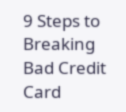9 Steps to Breaking Bad Credit Card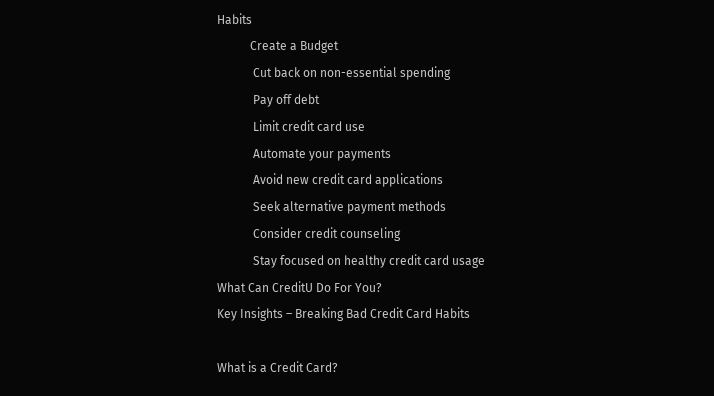Habits
           Create a Budget
            Cut back on non-essential spending
            Pay off debt
            Limit credit card use
            Automate your payments
            Avoid new credit card applications
            Seek alternative payment methods
            Consider credit counseling
            Stay focused on healthy credit card usage
What Can CreditU Do For You?
Key Insights – Breaking Bad Credit Card Habits

What is a Credit Card?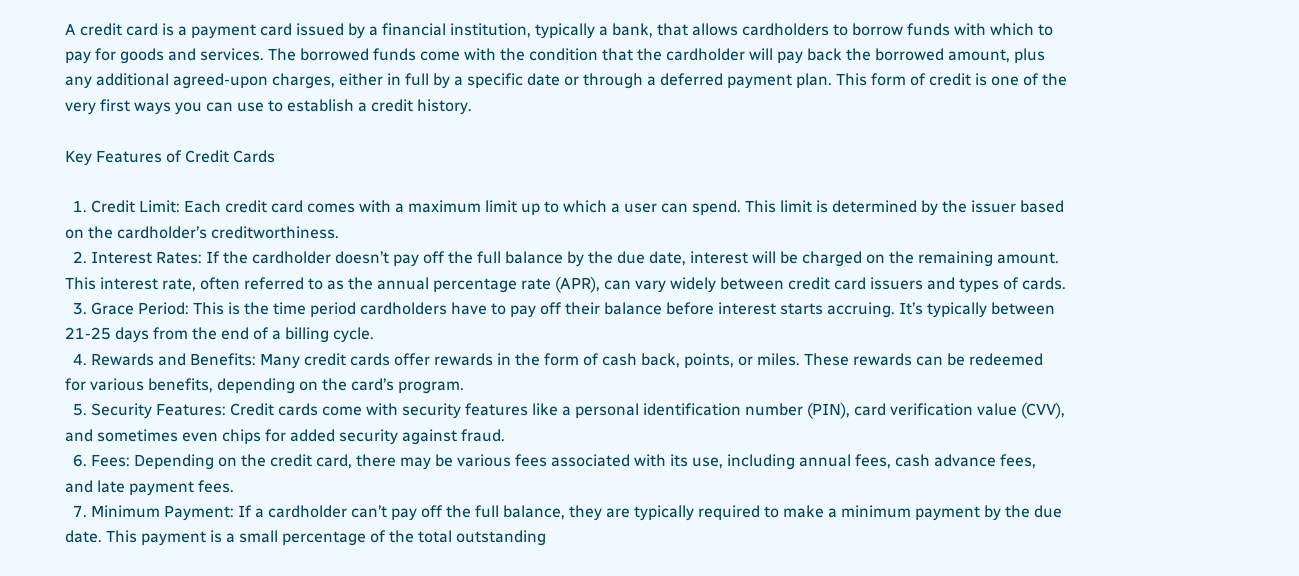A credit card is a payment card issued by a financial institution, typically a bank, that allows cardholders to borrow funds with which to pay for goods and services. The borrowed funds come with the condition that the cardholder will pay back the borrowed amount, plus any additional agreed-upon charges, either in full by a specific date or through a deferred payment plan. This form of credit is one of the very first ways you can use to establish a credit history.

Key Features of Credit Cards

  1. Credit Limit: Each credit card comes with a maximum limit up to which a user can spend. This limit is determined by the issuer based on the cardholder’s creditworthiness.
  2. Interest Rates: If the cardholder doesn’t pay off the full balance by the due date, interest will be charged on the remaining amount. This interest rate, often referred to as the annual percentage rate (APR), can vary widely between credit card issuers and types of cards.
  3. Grace Period: This is the time period cardholders have to pay off their balance before interest starts accruing. It’s typically between 21-25 days from the end of a billing cycle.
  4. Rewards and Benefits: Many credit cards offer rewards in the form of cash back, points, or miles. These rewards can be redeemed for various benefits, depending on the card’s program.
  5. Security Features: Credit cards come with security features like a personal identification number (PIN), card verification value (CVV), and sometimes even chips for added security against fraud.
  6. Fees: Depending on the credit card, there may be various fees associated with its use, including annual fees, cash advance fees, and late payment fees.
  7. Minimum Payment: If a cardholder can’t pay off the full balance, they are typically required to make a minimum payment by the due date. This payment is a small percentage of the total outstanding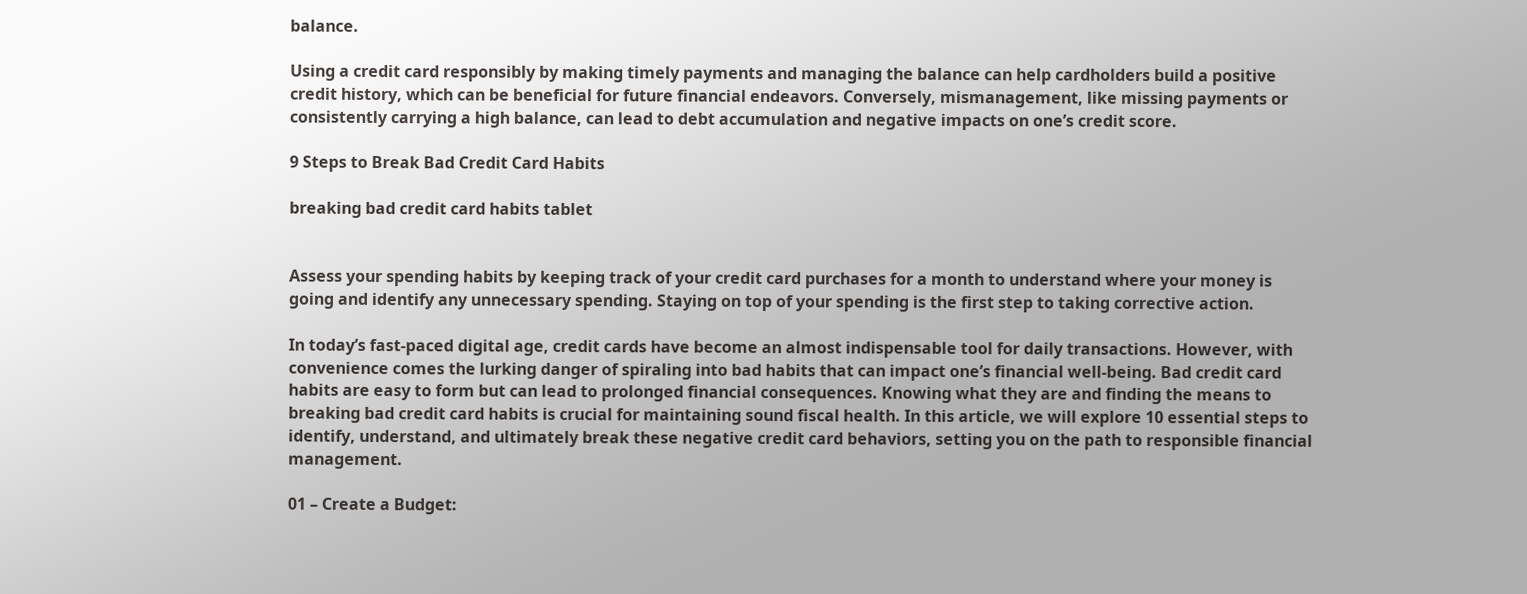balance.

Using a credit card responsibly by making timely payments and managing the balance can help cardholders build a positive credit history, which can be beneficial for future financial endeavors. Conversely, mismanagement, like missing payments or consistently carrying a high balance, can lead to debt accumulation and negative impacts on one’s credit score.

9 Steps to Break Bad Credit Card Habits

breaking bad credit card habits tablet


Assess your spending habits by keeping track of your credit card purchases for a month to understand where your money is going and identify any unnecessary spending. Staying on top of your spending is the first step to taking corrective action.

In today’s fast-paced digital age, credit cards have become an almost indispensable tool for daily transactions. However, with convenience comes the lurking danger of spiraling into bad habits that can impact one’s financial well-being. Bad credit card habits are easy to form but can lead to prolonged financial consequences. Knowing what they are and finding the means to breaking bad credit card habits is crucial for maintaining sound fiscal health. In this article, we will explore 10 essential steps to identify, understand, and ultimately break these negative credit card behaviors, setting you on the path to responsible financial management.

01 – Create a Budget: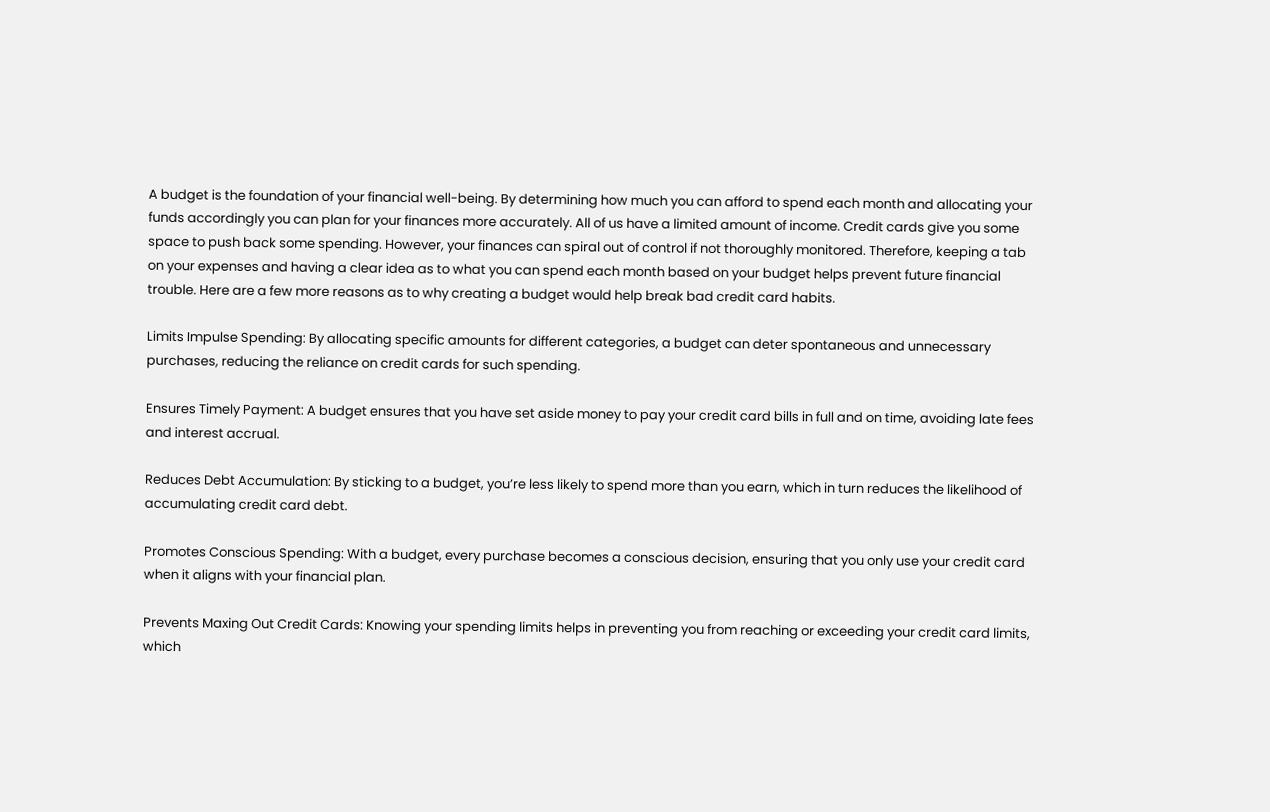A budget is the foundation of your financial well-being. By determining how much you can afford to spend each month and allocating your funds accordingly you can plan for your finances more accurately. All of us have a limited amount of income. Credit cards give you some space to push back some spending. However, your finances can spiral out of control if not thoroughly monitored. Therefore, keeping a tab on your expenses and having a clear idea as to what you can spend each month based on your budget helps prevent future financial trouble. Here are a few more reasons as to why creating a budget would help break bad credit card habits.

Limits Impulse Spending: By allocating specific amounts for different categories, a budget can deter spontaneous and unnecessary purchases, reducing the reliance on credit cards for such spending.

Ensures Timely Payment: A budget ensures that you have set aside money to pay your credit card bills in full and on time, avoiding late fees and interest accrual.

Reduces Debt Accumulation: By sticking to a budget, you’re less likely to spend more than you earn, which in turn reduces the likelihood of accumulating credit card debt.

Promotes Conscious Spending: With a budget, every purchase becomes a conscious decision, ensuring that you only use your credit card when it aligns with your financial plan.

Prevents Maxing Out Credit Cards: Knowing your spending limits helps in preventing you from reaching or exceeding your credit card limits, which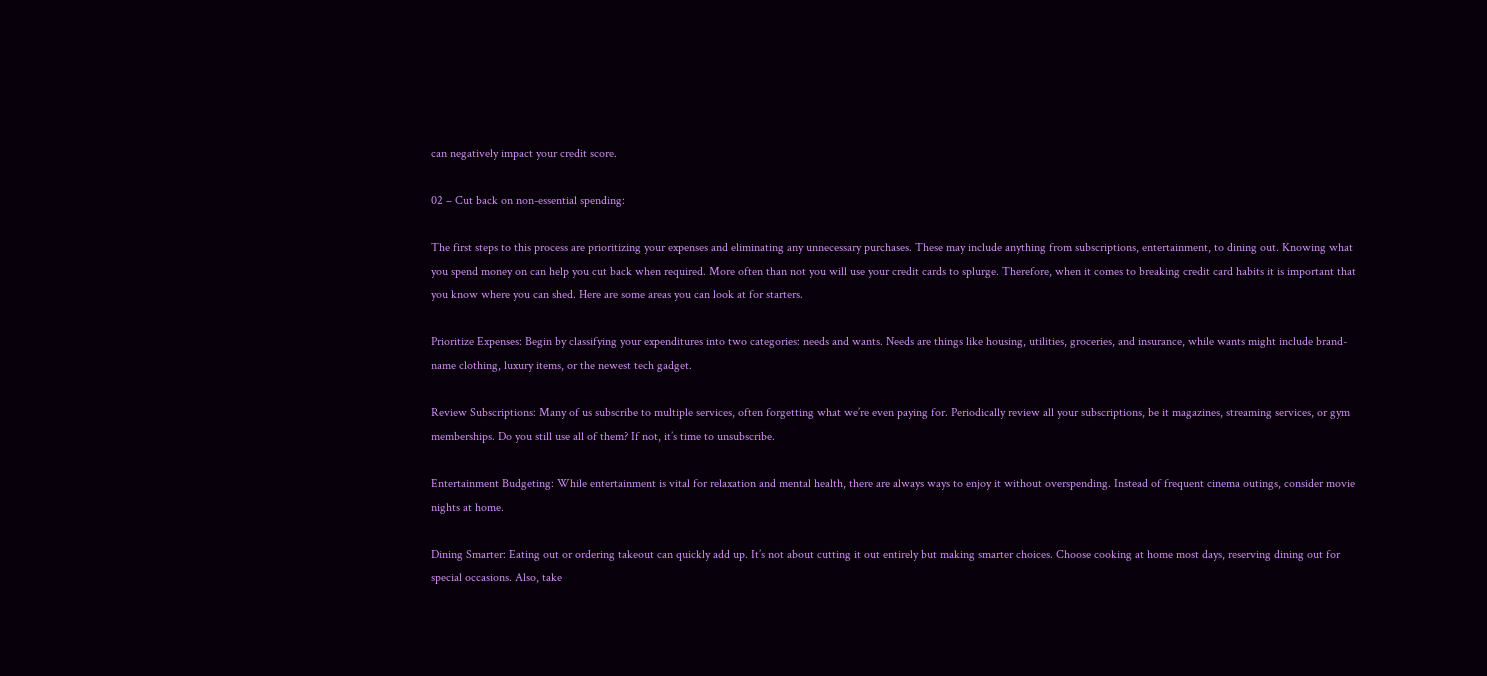can negatively impact your credit score.

02 – Cut back on non-essential spending:

The first steps to this process are prioritizing your expenses and eliminating any unnecessary purchases. These may include anything from subscriptions, entertainment, to dining out. Knowing what you spend money on can help you cut back when required. More often than not you will use your credit cards to splurge. Therefore, when it comes to breaking credit card habits it is important that you know where you can shed. Here are some areas you can look at for starters.

Prioritize Expenses: Begin by classifying your expenditures into two categories: needs and wants. Needs are things like housing, utilities, groceries, and insurance, while wants might include brand-name clothing, luxury items, or the newest tech gadget.

Review Subscriptions: Many of us subscribe to multiple services, often forgetting what we’re even paying for. Periodically review all your subscriptions, be it magazines, streaming services, or gym memberships. Do you still use all of them? If not, it’s time to unsubscribe.

Entertainment Budgeting: While entertainment is vital for relaxation and mental health, there are always ways to enjoy it without overspending. Instead of frequent cinema outings, consider movie nights at home.

Dining Smarter: Eating out or ordering takeout can quickly add up. It’s not about cutting it out entirely but making smarter choices. Choose cooking at home most days, reserving dining out for special occasions. Also, take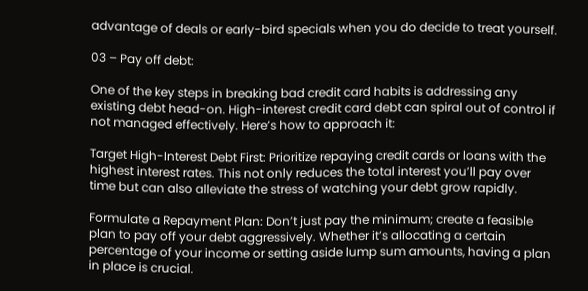advantage of deals or early-bird specials when you do decide to treat yourself.

03 – Pay off debt:

One of the key steps in breaking bad credit card habits is addressing any existing debt head-on. High-interest credit card debt can spiral out of control if not managed effectively. Here’s how to approach it:

Target High-Interest Debt First: Prioritize repaying credit cards or loans with the highest interest rates. This not only reduces the total interest you’ll pay over time but can also alleviate the stress of watching your debt grow rapidly.

Formulate a Repayment Plan: Don’t just pay the minimum; create a feasible plan to pay off your debt aggressively. Whether it’s allocating a certain percentage of your income or setting aside lump sum amounts, having a plan in place is crucial.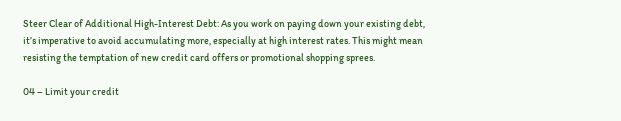Steer Clear of Additional High-Interest Debt: As you work on paying down your existing debt, it’s imperative to avoid accumulating more, especially at high interest rates. This might mean resisting the temptation of new credit card offers or promotional shopping sprees.

04 – Limit your credit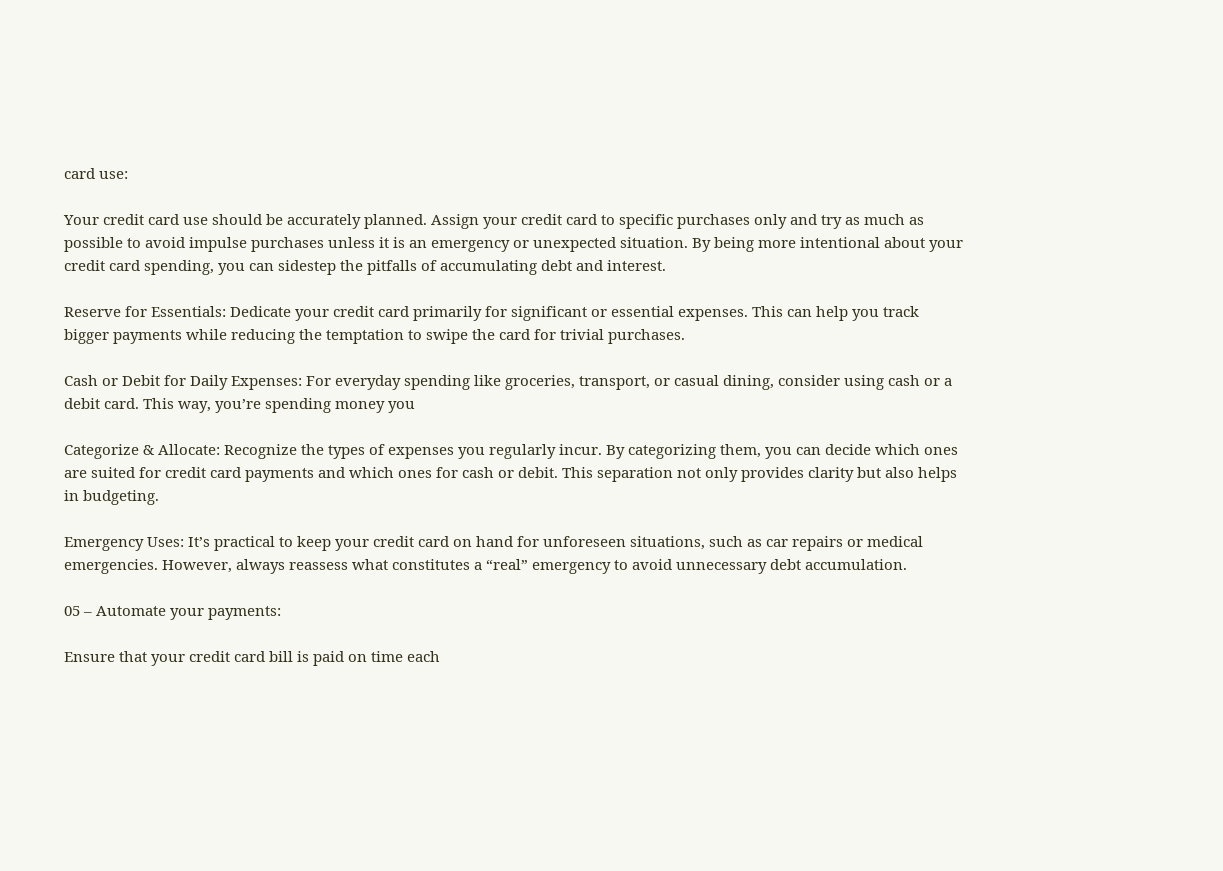card use:

Your credit card use should be accurately planned. Assign your credit card to specific purchases only and try as much as possible to avoid impulse purchases unless it is an emergency or unexpected situation. By being more intentional about your credit card spending, you can sidestep the pitfalls of accumulating debt and interest.

Reserve for Essentials: Dedicate your credit card primarily for significant or essential expenses. This can help you track bigger payments while reducing the temptation to swipe the card for trivial purchases.

Cash or Debit for Daily Expenses: For everyday spending like groceries, transport, or casual dining, consider using cash or a debit card. This way, you’re spending money you

Categorize & Allocate: Recognize the types of expenses you regularly incur. By categorizing them, you can decide which ones are suited for credit card payments and which ones for cash or debit. This separation not only provides clarity but also helps in budgeting.

Emergency Uses: It’s practical to keep your credit card on hand for unforeseen situations, such as car repairs or medical emergencies. However, always reassess what constitutes a “real” emergency to avoid unnecessary debt accumulation.

05 – Automate your payments:

Ensure that your credit card bill is paid on time each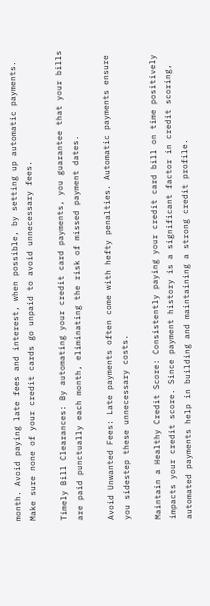month. Avoid paying late fees and interest, when possible, by setting up automatic payments. Make sure none of your credit cards go unpaid to avoid unnecessary fees.

Timely Bill Clearances: By automating your credit card payments, you guarantee that your bills are paid punctually each month, eliminating the risk of missed payment dates.

Avoid Unwanted Fees: Late payments often come with hefty penalties. Automatic payments ensure you sidestep these unnecessary costs.

Maintain a Healthy Credit Score: Consistently paying your credit card bill on time positively impacts your credit score. Since payment history is a significant factor in credit scoring, automated payments help in building and maintaining a strong credit profile.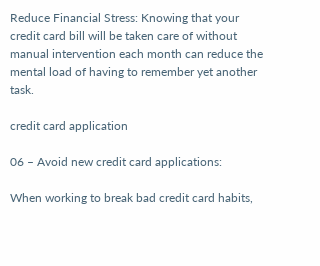Reduce Financial Stress: Knowing that your credit card bill will be taken care of without manual intervention each month can reduce the mental load of having to remember yet another task.

credit card application

06 – Avoid new credit card applications:

When working to break bad credit card habits,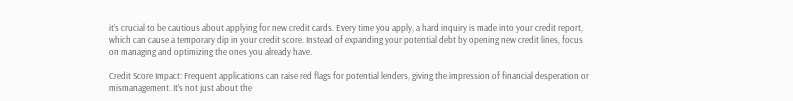it’s crucial to be cautious about applying for new credit cards. Every time you apply, a hard inquiry is made into your credit report, which can cause a temporary dip in your credit score. Instead of expanding your potential debt by opening new credit lines, focus on managing and optimizing the ones you already have.

Credit Score Impact: Frequent applications can raise red flags for potential lenders, giving the impression of financial desperation or mismanagement. It’s not just about the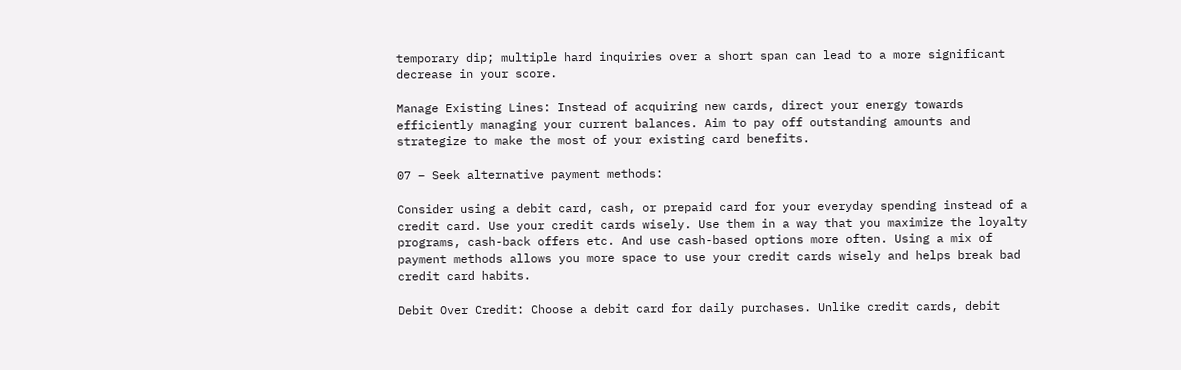temporary dip; multiple hard inquiries over a short span can lead to a more significant decrease in your score.

Manage Existing Lines: Instead of acquiring new cards, direct your energy towards efficiently managing your current balances. Aim to pay off outstanding amounts and strategize to make the most of your existing card benefits.

07 – Seek alternative payment methods:

Consider using a debit card, cash, or prepaid card for your everyday spending instead of a credit card. Use your credit cards wisely. Use them in a way that you maximize the loyalty programs, cash-back offers etc. And use cash-based options more often. Using a mix of payment methods allows you more space to use your credit cards wisely and helps break bad credit card habits.

Debit Over Credit: Choose a debit card for daily purchases. Unlike credit cards, debit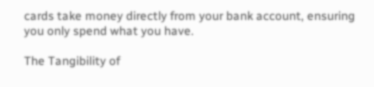cards take money directly from your bank account, ensuring you only spend what you have.

The Tangibility of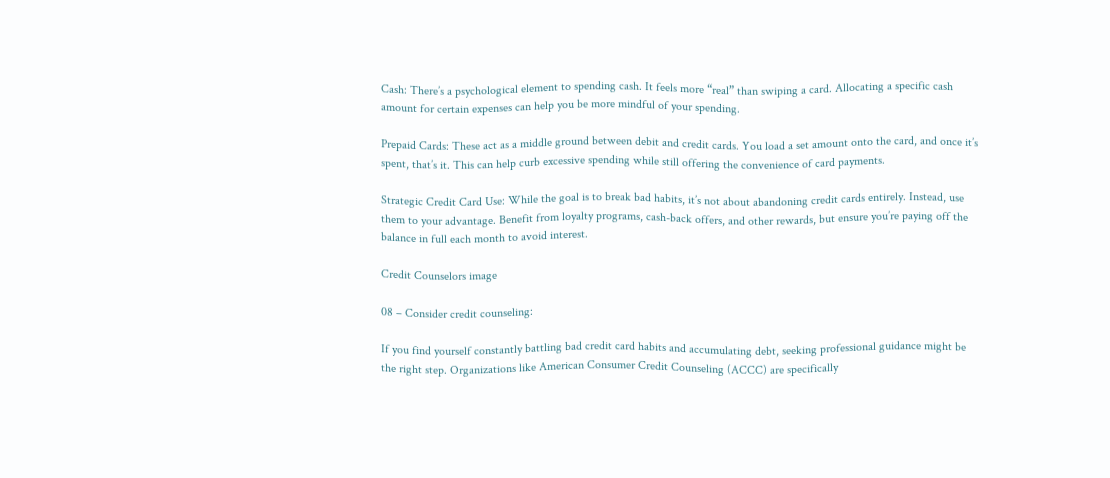Cash: There’s a psychological element to spending cash. It feels more “real” than swiping a card. Allocating a specific cash amount for certain expenses can help you be more mindful of your spending.

Prepaid Cards: These act as a middle ground between debit and credit cards. You load a set amount onto the card, and once it’s spent, that’s it. This can help curb excessive spending while still offering the convenience of card payments.

Strategic Credit Card Use: While the goal is to break bad habits, it’s not about abandoning credit cards entirely. Instead, use them to your advantage. Benefit from loyalty programs, cash-back offers, and other rewards, but ensure you’re paying off the balance in full each month to avoid interest.

Credit Counselors image

08 – Consider credit counseling:

If you find yourself constantly battling bad credit card habits and accumulating debt, seeking professional guidance might be the right step. Organizations like American Consumer Credit Counseling (ACCC) are specifically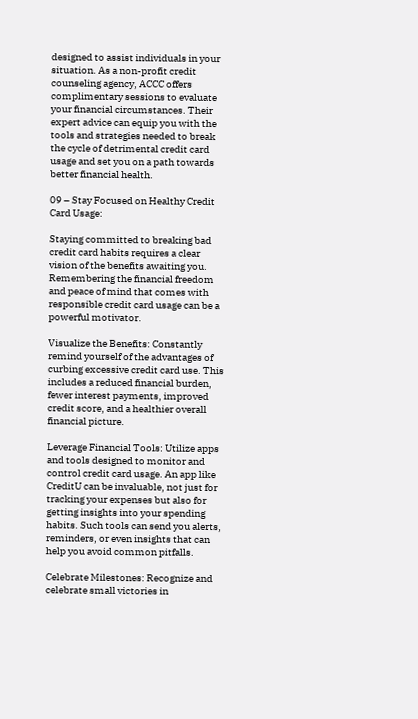designed to assist individuals in your situation. As a non-profit credit counseling agency, ACCC offers complimentary sessions to evaluate your financial circumstances. Their expert advice can equip you with the tools and strategies needed to break the cycle of detrimental credit card usage and set you on a path towards better financial health.

09 – Stay Focused on Healthy Credit Card Usage:

Staying committed to breaking bad credit card habits requires a clear vision of the benefits awaiting you. Remembering the financial freedom and peace of mind that comes with responsible credit card usage can be a powerful motivator.

Visualize the Benefits: Constantly remind yourself of the advantages of curbing excessive credit card use. This includes a reduced financial burden, fewer interest payments, improved credit score, and a healthier overall financial picture.

Leverage Financial Tools: Utilize apps and tools designed to monitor and control credit card usage. An app like CreditU can be invaluable, not just for tracking your expenses but also for getting insights into your spending habits. Such tools can send you alerts, reminders, or even insights that can help you avoid common pitfalls.

Celebrate Milestones: Recognize and celebrate small victories in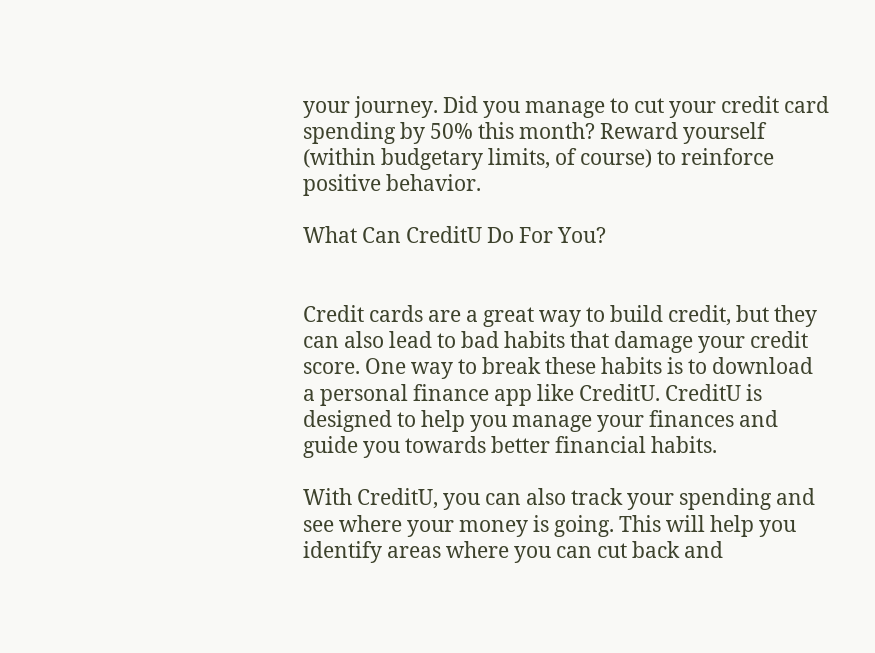your journey. Did you manage to cut your credit card spending by 50% this month? Reward yourself (within budgetary limits, of course) to reinforce positive behavior.

What Can CreditU Do For You?


Credit cards are a great way to build credit, but they can also lead to bad habits that damage your credit score. One way to break these habits is to download a personal finance app like CreditU. CreditU is designed to help you manage your finances and guide you towards better financial habits.

With CreditU, you can also track your spending and see where your money is going. This will help you identify areas where you can cut back and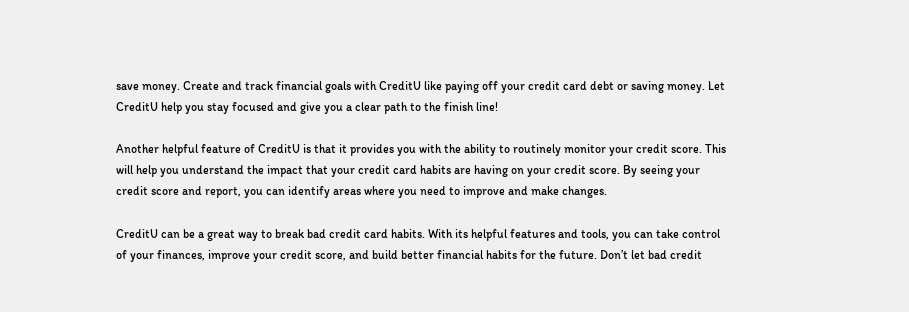save money. Create and track financial goals with CreditU like paying off your credit card debt or saving money. Let CreditU help you stay focused and give you a clear path to the finish line!

Another helpful feature of CreditU is that it provides you with the ability to routinely monitor your credit score. This will help you understand the impact that your credit card habits are having on your credit score. By seeing your credit score and report, you can identify areas where you need to improve and make changes.

CreditU can be a great way to break bad credit card habits. With its helpful features and tools, you can take control of your finances, improve your credit score, and build better financial habits for the future. Don’t let bad credit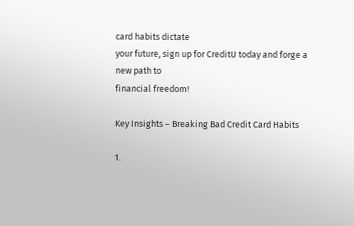card habits dictate                                                                                                                     your future, sign up for CreditU today and forge a new path to                                                                                                                 financial freedom!

Key Insights – Breaking Bad Credit Card Habits

1.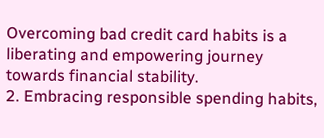Overcoming bad credit card habits is a liberating and empowering journey towards financial stability.
2. Embracing responsible spending habits,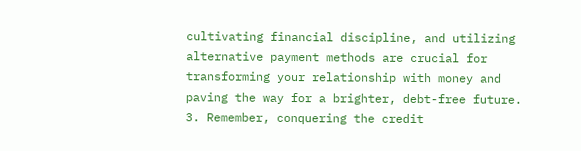cultivating financial discipline, and utilizing alternative payment methods are crucial for transforming your relationship with money and paving the way for a brighter, debt-free future.
3. Remember, conquering the credit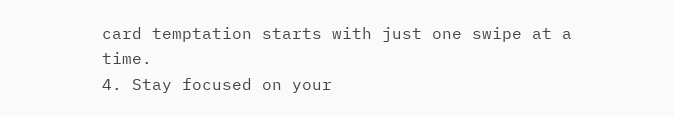card temptation starts with just one swipe at a time.
4. Stay focused on your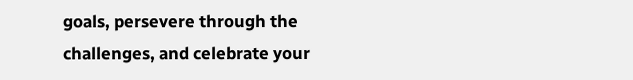goals, persevere through the challenges, and celebrate your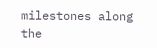milestones along the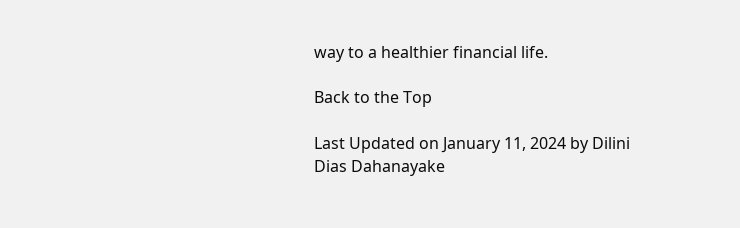way to a healthier financial life.

Back to the Top

Last Updated on January 11, 2024 by Dilini Dias Dahanayake